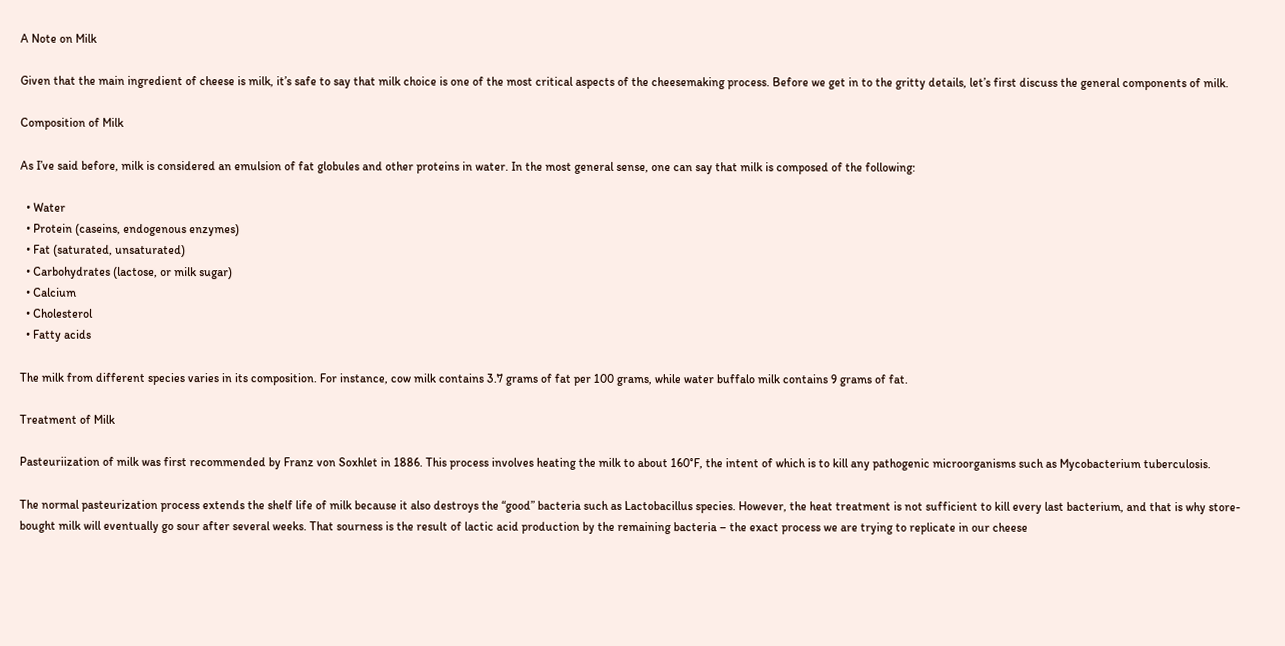A Note on Milk

Given that the main ingredient of cheese is milk, it’s safe to say that milk choice is one of the most critical aspects of the cheesemaking process. Before we get in to the gritty details, let’s first discuss the general components of milk.

Composition of Milk

As I’ve said before, milk is considered an emulsion of fat globules and other proteins in water. In the most general sense, one can say that milk is composed of the following:

  • Water
  • Protein (caseins, endogenous enzymes)
  • Fat (saturated, unsaturated)
  • Carbohydrates (lactose, or milk sugar)
  • Calcium
  • Cholesterol
  • Fatty acids

The milk from different species varies in its composition. For instance, cow milk contains 3.7 grams of fat per 100 grams, while water buffalo milk contains 9 grams of fat.

Treatment of Milk

Pasteuriization of milk was first recommended by Franz von Soxhlet in 1886. This process involves heating the milk to about 160°F, the intent of which is to kill any pathogenic microorganisms such as Mycobacterium tuberculosis.

The normal pasteurization process extends the shelf life of milk because it also destroys the “good” bacteria such as Lactobacillus species. However, the heat treatment is not sufficient to kill every last bacterium, and that is why store-bought milk will eventually go sour after several weeks. That sourness is the result of lactic acid production by the remaining bacteria – the exact process we are trying to replicate in our cheese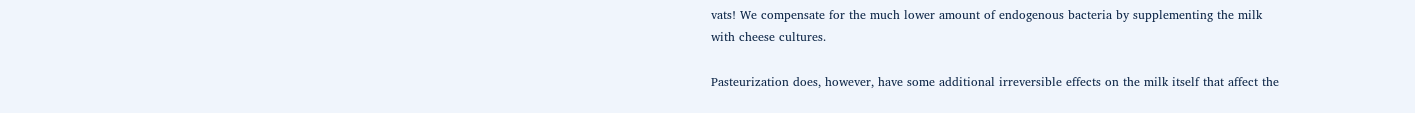vats! We compensate for the much lower amount of endogenous bacteria by supplementing the milk with cheese cultures.

Pasteurization does, however, have some additional irreversible effects on the milk itself that affect the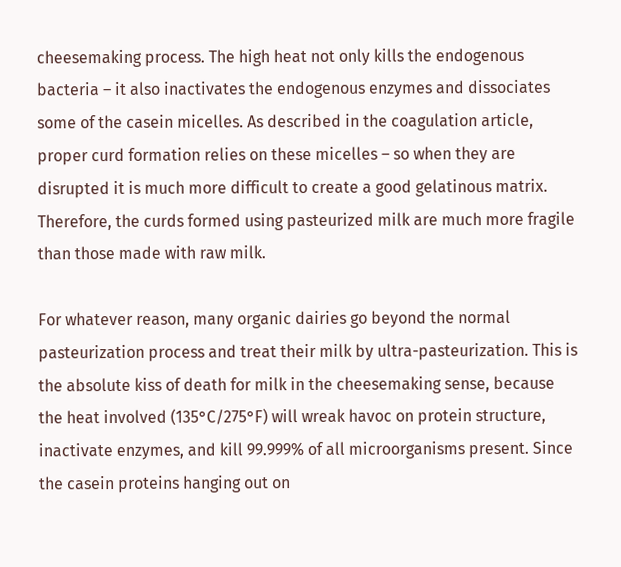cheesemaking process. The high heat not only kills the endogenous bacteria – it also inactivates the endogenous enzymes and dissociates some of the casein micelles. As described in the coagulation article, proper curd formation relies on these micelles – so when they are disrupted it is much more difficult to create a good gelatinous matrix. Therefore, the curds formed using pasteurized milk are much more fragile than those made with raw milk.

For whatever reason, many organic dairies go beyond the normal pasteurization process and treat their milk by ultra-pasteurization. This is the absolute kiss of death for milk in the cheesemaking sense, because the heat involved (135°C/275°F) will wreak havoc on protein structure, inactivate enzymes, and kill 99.999% of all microorganisms present. Since the casein proteins hanging out on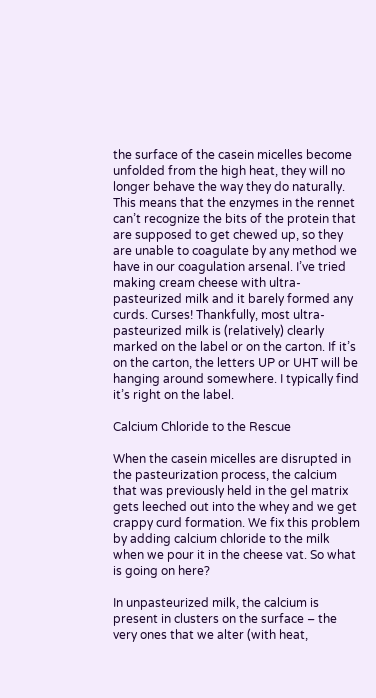the surface of the casein micelles become unfolded from the high heat, they will no longer behave the way they do naturally. This means that the enzymes in the rennet can’t recognize the bits of the protein that are supposed to get chewed up, so they are unable to coagulate by any method we have in our coagulation arsenal. I’ve tried making cream cheese with ultra-pasteurized milk and it barely formed any curds. Curses! Thankfully, most ultra-pasteurized milk is (relatively) clearly marked on the label or on the carton. If it’s on the carton, the letters UP or UHT will be hanging around somewhere. I typically find it’s right on the label.

Calcium Chloride to the Rescue

When the casein micelles are disrupted in the pasteurization process, the calcium that was previously held in the gel matrix gets leeched out into the whey and we get crappy curd formation. We fix this problem by adding calcium chloride to the milk when we pour it in the cheese vat. So what is going on here?

In unpasteurized milk, the calcium is present in clusters on the surface – the very ones that we alter (with heat,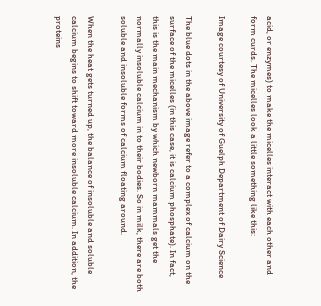acid, or enzymes) to make the micelles interact with each other and form curds. The micelles look a little something like this:

Image courtesy of University of Guelph Department of Dairy Science

The blue dots in the above image refer to a complex of calcium on the surface of the micelles (in this case, it is calcium phosphate). In fact, this is the main mechanism by which newborn mammals get the normally insoluble calcium in to their bodies. So in milk, there are both soluble and insoluble forms of calcium floating around.

When the heat gets turned up, the balance of insoluble and soluble calcium begins to shift toward more insoluble calcium. In addition, the proteins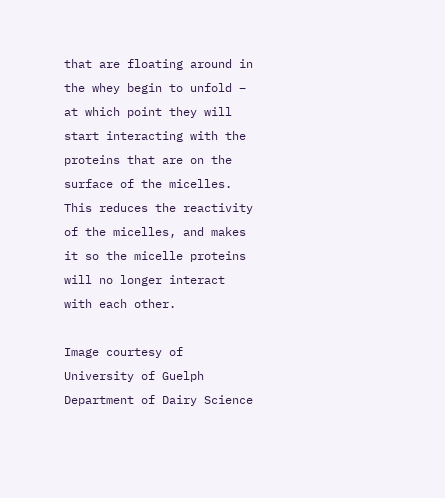that are floating around in the whey begin to unfold – at which point they will start interacting with the proteins that are on the surface of the micelles. This reduces the reactivity of the micelles, and makes it so the micelle proteins will no longer interact with each other.

Image courtesy of University of Guelph Department of Dairy Science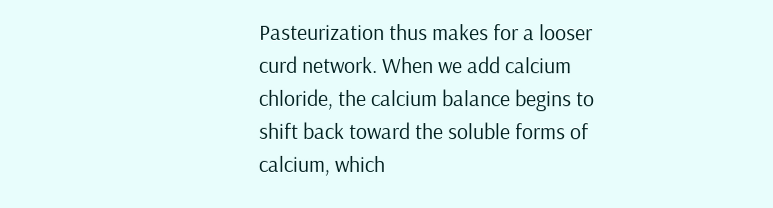Pasteurization thus makes for a looser curd network. When we add calcium chloride, the calcium balance begins to shift back toward the soluble forms of calcium, which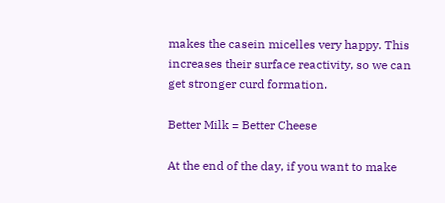makes the casein micelles very happy. This increases their surface reactivity, so we can get stronger curd formation.

Better Milk = Better Cheese

At the end of the day, if you want to make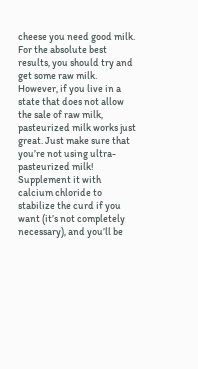cheese you need good milk. For the absolute best results, you should try and get some raw milk. However, if you live in a state that does not allow the sale of raw milk, pasteurized milk works just great. Just make sure that you’re not using ultra-pasteurized milk! Supplement it with calcium chloride to stabilize the curd if you want (it’s not completely necessary), and you’ll be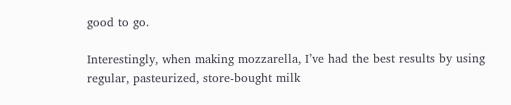good to go.

Interestingly, when making mozzarella, I’ve had the best results by using regular, pasteurized, store-bought milk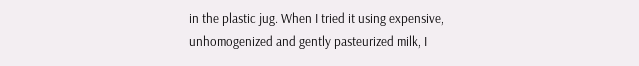in the plastic jug. When I tried it using expensive, unhomogenized and gently pasteurized milk, I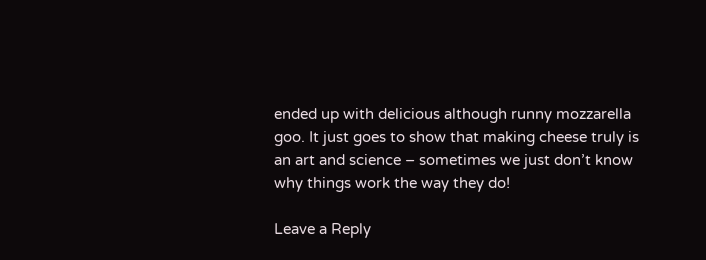ended up with delicious although runny mozzarella goo. It just goes to show that making cheese truly is an art and science – sometimes we just don’t know why things work the way they do!

Leave a Reply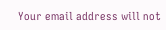Your email address will not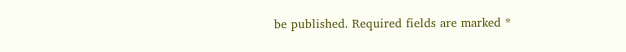be published. Required fields are marked *